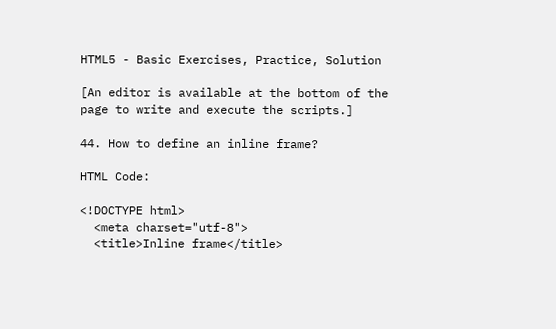HTML5 - Basic Exercises, Practice, Solution

[An editor is available at the bottom of the page to write and execute the scripts.]

44. How to define an inline frame?

HTML Code:

<!DOCTYPE html>
  <meta charset="utf-8">
  <title>Inline frame</title>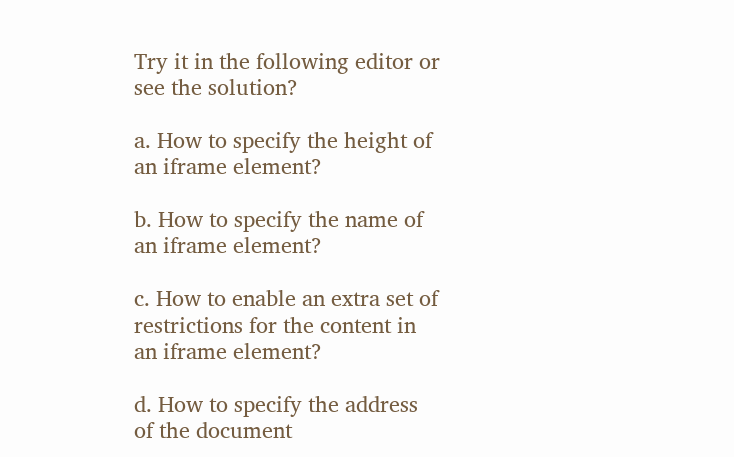Try it in the following editor or see the solution?

a. How to specify the height of an iframe element?

b. How to specify the name of an iframe element?

c. How to enable an extra set of restrictions for the content in an iframe element?

d. How to specify the address of the document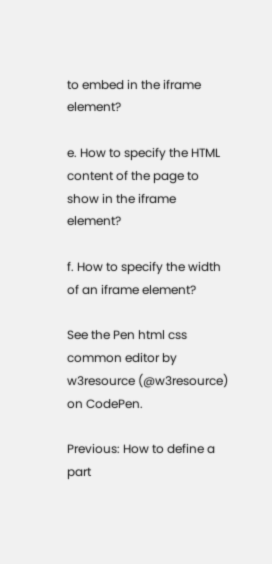to embed in the iframe element?

e. How to specify the HTML content of the page to show in the iframe element?

f. How to specify the width of an iframe element?

See the Pen html css common editor by w3resource (@w3resource) on CodePen.

Previous: How to define a part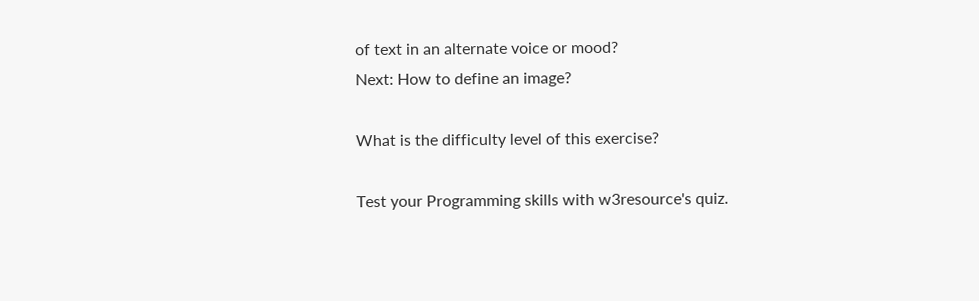of text in an alternate voice or mood?
Next: How to define an image?

What is the difficulty level of this exercise?

Test your Programming skills with w3resource's quiz.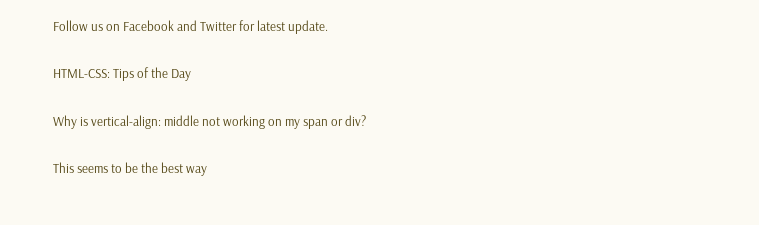Follow us on Facebook and Twitter for latest update.

HTML-CSS: Tips of the Day

Why is vertical-align: middle not working on my span or div?

This seems to be the best way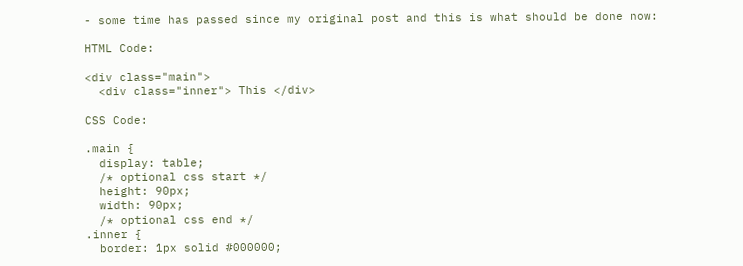- some time has passed since my original post and this is what should be done now:

HTML Code:

<div class="main">
  <div class="inner"> This </div>

CSS Code:

.main {
  display: table;
  /* optional css start */
  height: 90px;
  width: 90px;
  /* optional css end */
.inner {
  border: 1px solid #000000;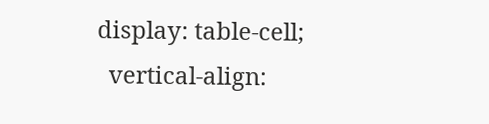display: table-cell;
  vertical-align: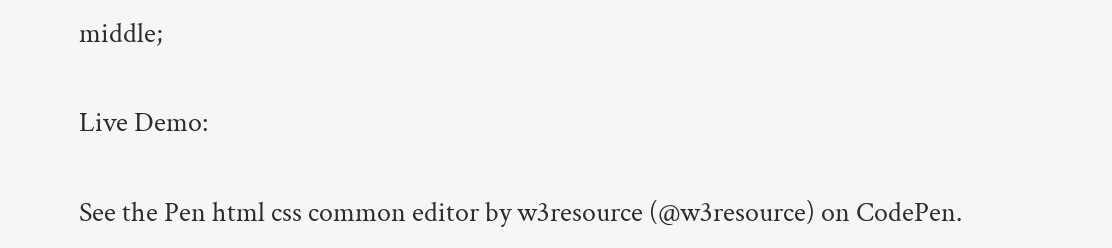middle;

Live Demo:

See the Pen html css common editor by w3resource (@w3resource) on CodePen.